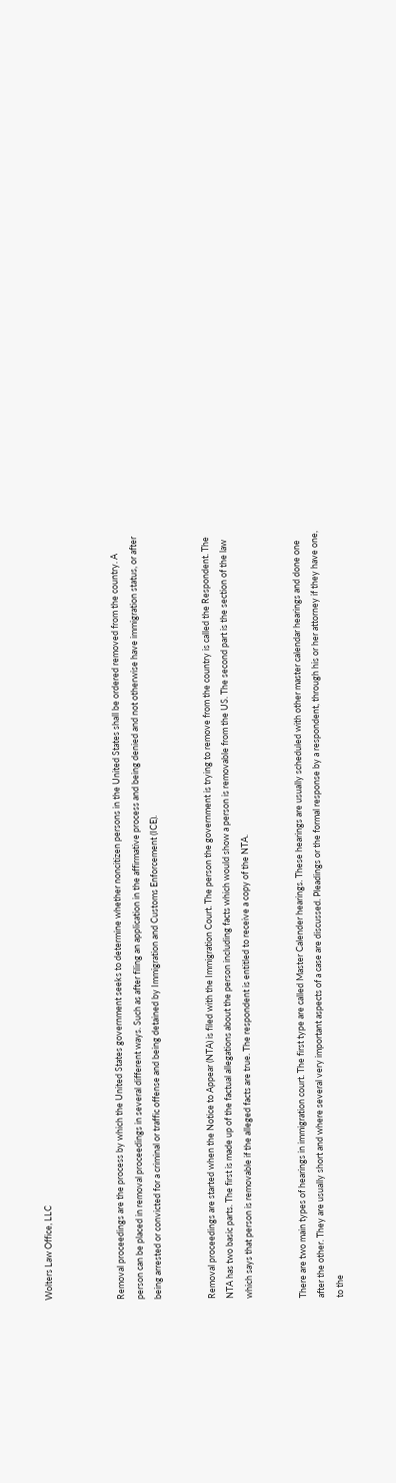Wolters Law Office, LLC



Removal proceedings are the process by which the United States government seeks to determine whether noncitizen persons in the United States shall be ordered removed from the country. A person can be placed in removal proceedings in several different ways. Such as after filing an application in the affirmative process and being denied and not otherwise have immigration status, or after being arrested or convicted for a criminal or traffic offense and being detained by Immigration and Customs Enforcement (ICE).


Removal proceedings are started when the Notice to Appear (NTA) is filed with the Immigration Court. The person the government is trying to remove from the country is called the Respondent. The NTA has two basic parts. The first is made up of the factual allegations about the person including facts which would show a person is removable from the US. The second part is the section of the law which says that person is removable if the alleged facts are true. The respondent is entitled to receive a copy of the NTA.


There are two main types of hearings in immigration court. The first type are called Master Calender hearings. These hearings are usually scheduled with other master calendar hearings and done one after the other. They are usually short and where several very important aspects of a case are discussed. Pleadings or the formal response by a respondent, through his or her attorney if they have one, to the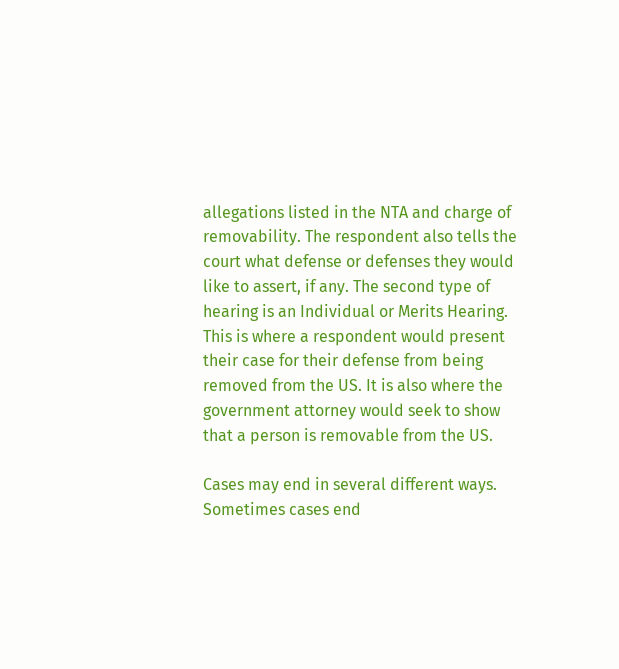allegations listed in the NTA and charge of removability. The respondent also tells the court what defense or defenses they would like to assert, if any. The second type of hearing is an Individual or Merits Hearing. This is where a respondent would present their case for their defense from being removed from the US. It is also where the government attorney would seek to show that a person is removable from the US.

Cases may end in several different ways. Sometimes cases end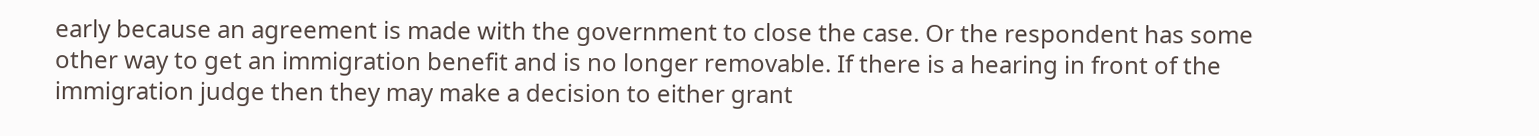early because an agreement is made with the government to close the case. Or the respondent has some other way to get an immigration benefit and is no longer removable. If there is a hearing in front of the immigration judge then they may make a decision to either grant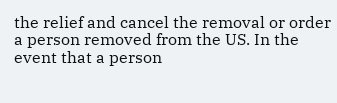the relief and cancel the removal or order a person removed from the US. In the event that a person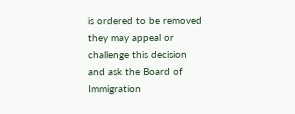is ordered to be removed they may appeal or challenge this decision and ask the Board of Immigration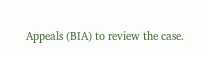Appeals (BIA) to review the case.